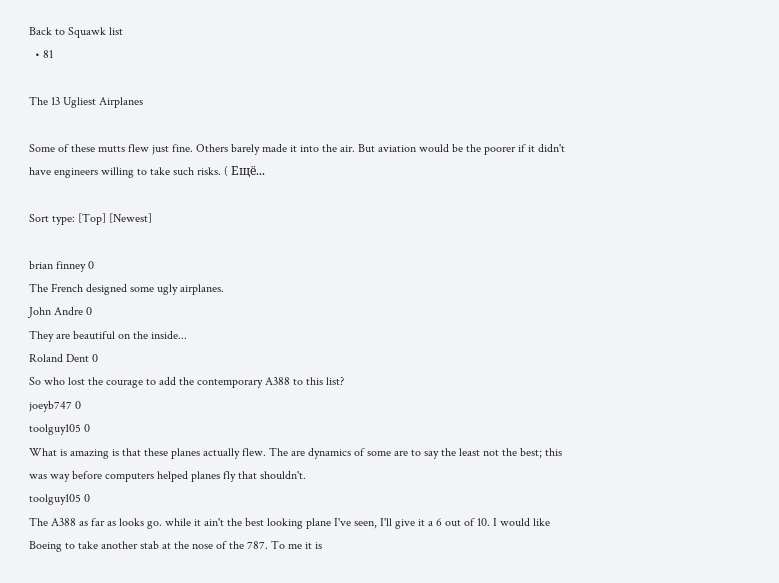Back to Squawk list
  • 81

The 13 Ugliest Airplanes

Some of these mutts flew just fine. Others barely made it into the air. But aviation would be the poorer if it didn't have engineers willing to take such risks. ( Ещё...

Sort type: [Top] [Newest]

brian finney 0
The French designed some ugly airplanes.
John Andre 0
They are beautiful on the inside...
Roland Dent 0
So who lost the courage to add the contemporary A388 to this list?
joeyb747 0
toolguy105 0
What is amazing is that these planes actually flew. The are dynamics of some are to say the least not the best; this was way before computers helped planes fly that shouldn't.
toolguy105 0
The A388 as far as looks go. while it ain't the best looking plane I've seen, I'll give it a 6 out of 10. I would like Boeing to take another stab at the nose of the 787. To me it is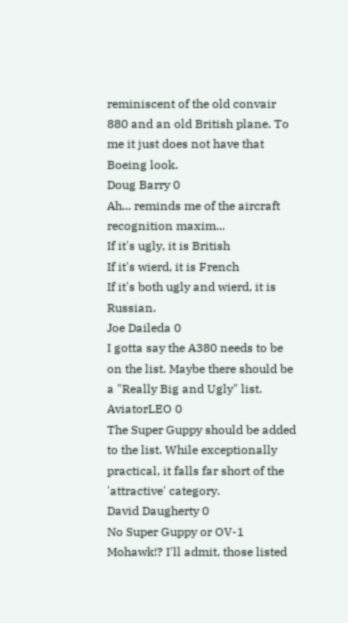reminiscent of the old convair 880 and an old British plane. To me it just does not have that Boeing look.
Doug Barry 0
Ah... reminds me of the aircraft recognition maxim...
If it's ugly, it is British
If it's wierd, it is French
If it's both ugly and wierd, it is Russian.
Joe Daileda 0
I gotta say the A380 needs to be on the list. Maybe there should be a "Really Big and Ugly" list.
AviatorLEO 0
The Super Guppy should be added to the list. While exceptionally practical, it falls far short of the 'attractive' category.
David Daugherty 0
No Super Guppy or OV-1 Mohawk!? I'll admit, those listed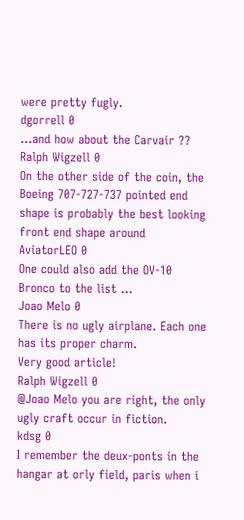were pretty fugly.
dgorrell 0
...and how about the Carvair ??
Ralph Wigzell 0
On the other side of the coin, the Boeing 707-727-737 pointed end shape is probably the best looking front end shape around
AviatorLEO 0
One could also add the OV-10 Bronco to the list ...
Joao Melo 0
There is no ugly airplane. Each one has its proper charm.
Very good article!
Ralph Wigzell 0
@Joao Melo you are right, the only ugly craft occur in fiction.
kdsg 0
I remember the deux-ponts in the hangar at orly field, paris when i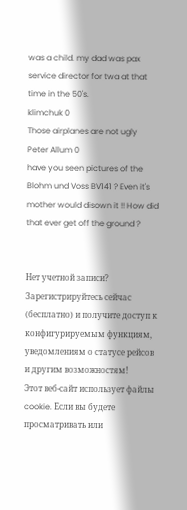was a child. my dad was pax service director for twa at that time in the 50's.
klimchuk 0
Those airplanes are not ugly
Peter Allum 0
have you seen pictures of the Blohm und Voss BV141 ? Even it's mother would disown it !! How did that ever get off the ground ?


Нет учетной записи? Зарегистрируйтесь сейчас (бесплатно) и получите доступ к конфигурируемым функциям, уведомлениям о статусе рейсов и другим возможностям!
Этот веб-сайт использует файлы cookie. Если вы будете просматривать или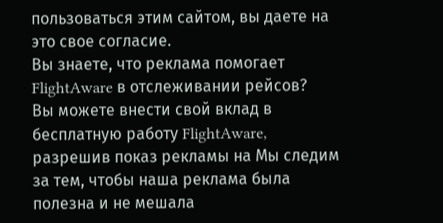пользоваться этим сайтом, вы даете на это свое согласие.
Вы знаете, что реклама помогает FlightAware в отслеживании рейсов?
Вы можете внести свой вклад в бесплатную работу FlightAware, разрешив показ рекламы на Мы следим за тем, чтобы наша реклама была полезна и не мешала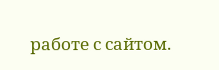работе с сайтом.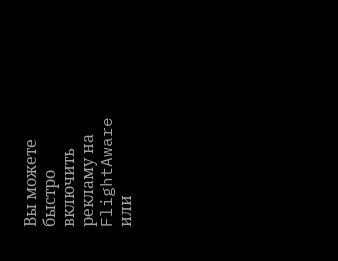Вы можете быстро включить рекламу на FlightAware или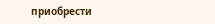приобрести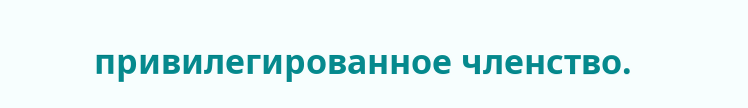привилегированное членство.